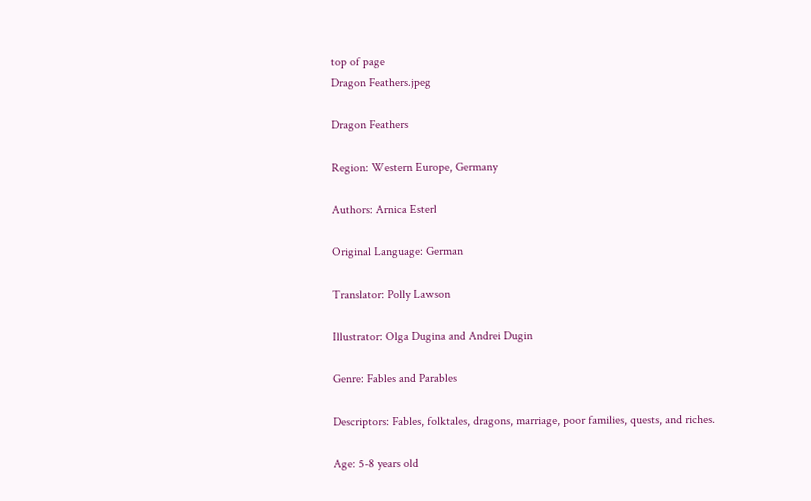top of page
Dragon Feathers.jpeg

Dragon Feathers

Region: Western Europe, Germany

Authors: Arnica Esterl

Original Language: German

Translator: Polly Lawson

Illustrator: Olga Dugina and Andrei Dugin

Genre: Fables and Parables

Descriptors: Fables, folktales, dragons, marriage, poor families, quests, and riches.

Age: 5-8 years old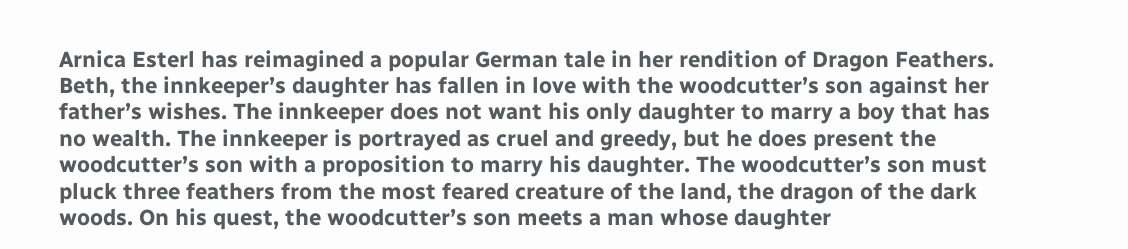Arnica Esterl has reimagined a popular German tale in her rendition of Dragon Feathers. Beth, the innkeeper’s daughter has fallen in love with the woodcutter’s son against her father’s wishes. The innkeeper does not want his only daughter to marry a boy that has no wealth. The innkeeper is portrayed as cruel and greedy, but he does present the woodcutter’s son with a proposition to marry his daughter. The woodcutter’s son must pluck three feathers from the most feared creature of the land, the dragon of the dark woods. On his quest, the woodcutter’s son meets a man whose daughter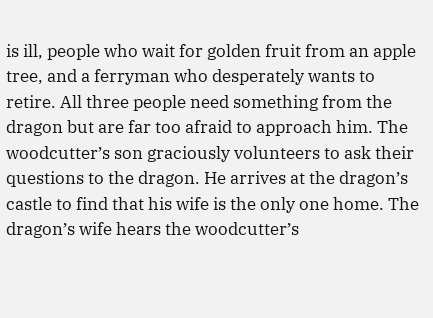is ill, people who wait for golden fruit from an apple tree, and a ferryman who desperately wants to retire. All three people need something from the dragon but are far too afraid to approach him. The woodcutter’s son graciously volunteers to ask their questions to the dragon. He arrives at the dragon’s castle to find that his wife is the only one home. The dragon’s wife hears the woodcutter’s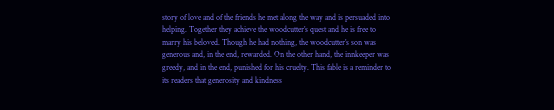story of love and of the friends he met along the way and is persuaded into helping. Together they achieve the woodcutter’s quest and he is free to marry his beloved. Though he had nothing, the woodcutter’s son was generous and, in the end, rewarded. On the other hand, the innkeeper was greedy, and in the end, punished for his cruelty. This fable is a reminder to its readers that generosity and kindness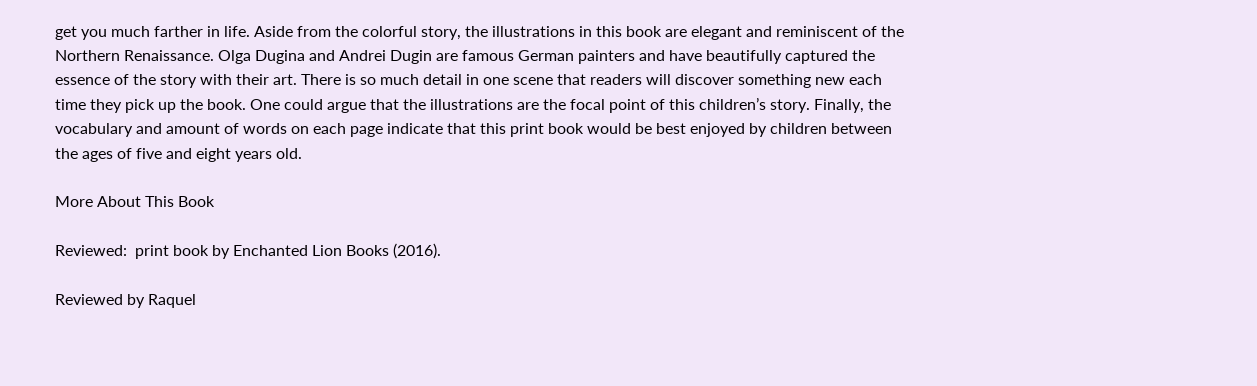get you much farther in life. Aside from the colorful story, the illustrations in this book are elegant and reminiscent of the Northern Renaissance. Olga Dugina and Andrei Dugin are famous German painters and have beautifully captured the essence of the story with their art. There is so much detail in one scene that readers will discover something new each time they pick up the book. One could argue that the illustrations are the focal point of this children’s story. Finally, the vocabulary and amount of words on each page indicate that this print book would be best enjoyed by children between the ages of five and eight years old.

More About This Book

Reviewed:  print book by Enchanted Lion Books (2016).

Reviewed by Raquel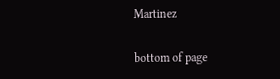Martinez

bottom of page